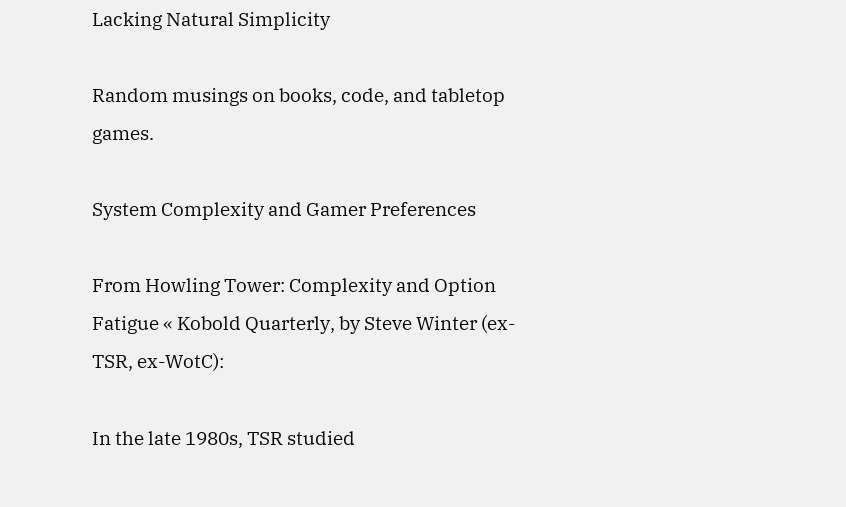Lacking Natural Simplicity

Random musings on books, code, and tabletop games.

System Complexity and Gamer Preferences

From Howling Tower: Complexity and Option Fatigue « Kobold Quarterly, by Steve Winter (ex-TSR, ex-WotC):

In the late 1980s, TSR studied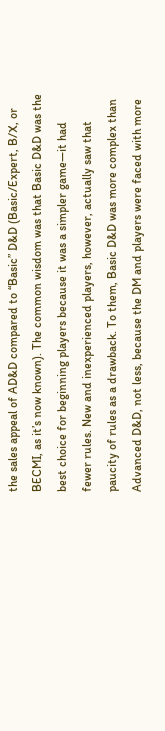the sales appeal of AD&D compared to “Basic” D&D (Basic/Expert, B/X, or BECMI, as it’s now known). The common wisdom was that Basic D&D was the best choice for beginning players because it was a simpler game—it had fewer rules. New and inexperienced players, however, actually saw that paucity of rules as a drawback. To them, Basic D&D was more complex than Advanced D&D, not less, because the DM and players were faced with more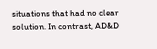situations that had no clear solution. In contrast, AD&D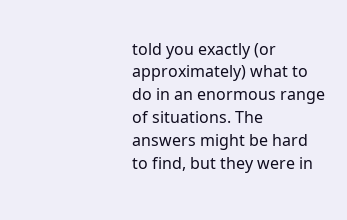told you exactly (or approximately) what to do in an enormous range of situations. The answers might be hard to find, but they were in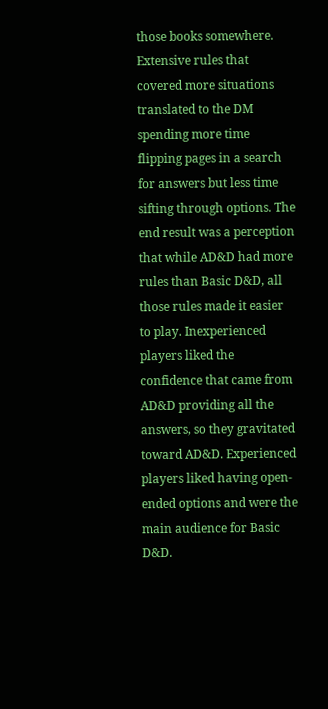those books somewhere. Extensive rules that covered more situations translated to the DM spending more time flipping pages in a search for answers but less time sifting through options. The end result was a perception that while AD&D had more rules than Basic D&D, all those rules made it easier to play. Inexperienced players liked the confidence that came from AD&D providing all the answers, so they gravitated toward AD&D. Experienced players liked having open-ended options and were the main audience for Basic D&D.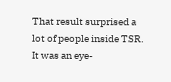That result surprised a lot of people inside TSR. It was an eye-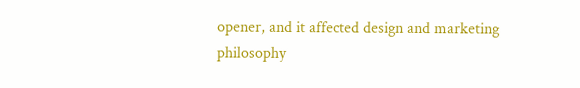opener, and it affected design and marketing philosophy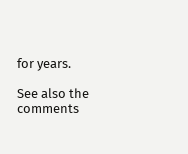for years.

See also the comments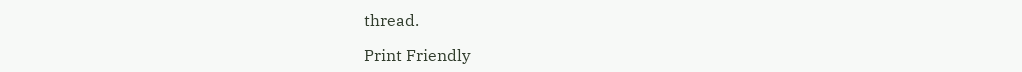thread.

Print Friendly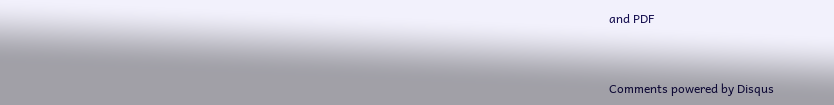and PDF


Comments powered by Disqus